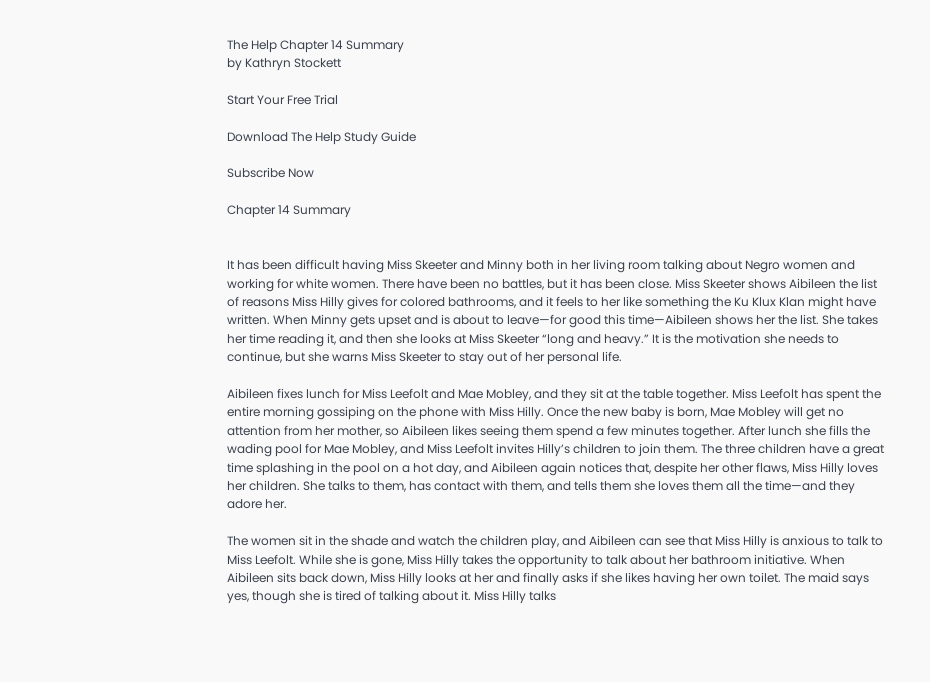The Help Chapter 14 Summary
by Kathryn Stockett

Start Your Free Trial

Download The Help Study Guide

Subscribe Now

Chapter 14 Summary


It has been difficult having Miss Skeeter and Minny both in her living room talking about Negro women and working for white women. There have been no battles, but it has been close. Miss Skeeter shows Aibileen the list of reasons Miss Hilly gives for colored bathrooms, and it feels to her like something the Ku Klux Klan might have written. When Minny gets upset and is about to leave—for good this time—Aibileen shows her the list. She takes her time reading it, and then she looks at Miss Skeeter “long and heavy.” It is the motivation she needs to continue, but she warns Miss Skeeter to stay out of her personal life.

Aibileen fixes lunch for Miss Leefolt and Mae Mobley, and they sit at the table together. Miss Leefolt has spent the entire morning gossiping on the phone with Miss Hilly. Once the new baby is born, Mae Mobley will get no attention from her mother, so Aibileen likes seeing them spend a few minutes together. After lunch she fills the wading pool for Mae Mobley, and Miss Leefolt invites Hilly’s children to join them. The three children have a great time splashing in the pool on a hot day, and Aibileen again notices that, despite her other flaws, Miss Hilly loves her children. She talks to them, has contact with them, and tells them she loves them all the time—and they adore her.

The women sit in the shade and watch the children play, and Aibileen can see that Miss Hilly is anxious to talk to Miss Leefolt. While she is gone, Miss Hilly takes the opportunity to talk about her bathroom initiative. When Aibileen sits back down, Miss Hilly looks at her and finally asks if she likes having her own toilet. The maid says yes, though she is tired of talking about it. Miss Hilly talks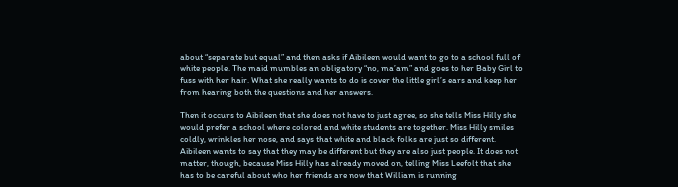about “separate but equal” and then asks if Aibileen would want to go to a school full of white people. The maid mumbles an obligatory “no, ma’am” and goes to her Baby Girl to fuss with her hair. What she really wants to do is cover the little girl’s ears and keep her from hearing both the questions and her answers.

Then it occurs to Aibileen that she does not have to just agree, so she tells Miss Hilly she would prefer a school where colored and white students are together. Miss Hilly smiles coldly, wrinkles her nose, and says that white and black folks are just so different. Aibileen wants to say that they may be different but they are also just people. It does not matter, though, because Miss Hilly has already moved on, telling Miss Leefolt that she has to be careful about who her friends are now that William is running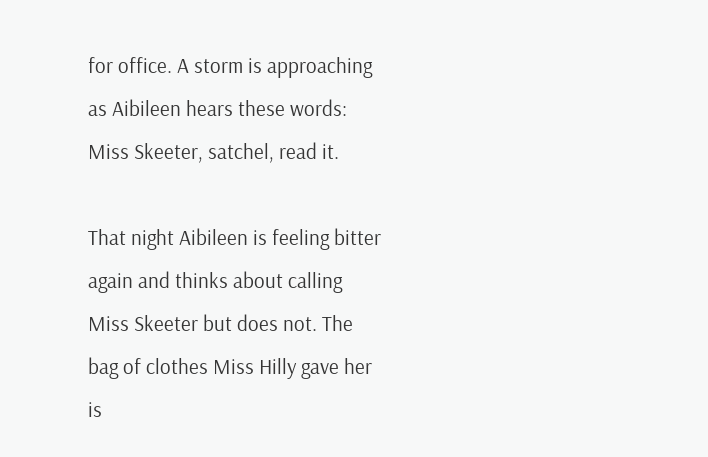for office. A storm is approaching as Aibileen hears these words: Miss Skeeter, satchel, read it.

That night Aibileen is feeling bitter again and thinks about calling Miss Skeeter but does not. The bag of clothes Miss Hilly gave her is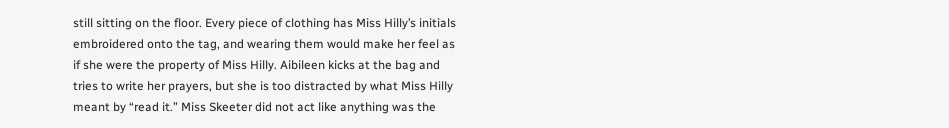still sitting on the floor. Every piece of clothing has Miss Hilly’s initials embroidered onto the tag, and wearing them would make her feel as if she were the property of Miss Hilly. Aibileen kicks at the bag and tries to write her prayers, but she is too distracted by what Miss Hilly meant by “read it.” Miss Skeeter did not act like anything was the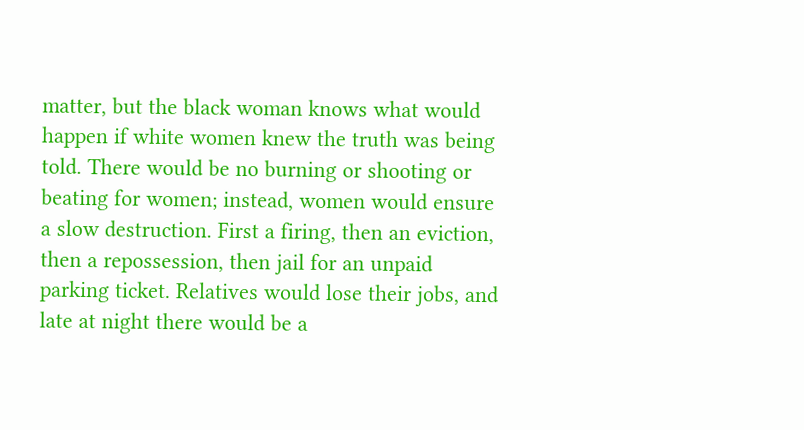matter, but the black woman knows what would happen if white women knew the truth was being told. There would be no burning or shooting or beating for women; instead, women would ensure a slow destruction. First a firing, then an eviction, then a repossession, then jail for an unpaid parking ticket. Relatives would lose their jobs, and late at night there would be a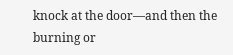knock at the door—and then the burning or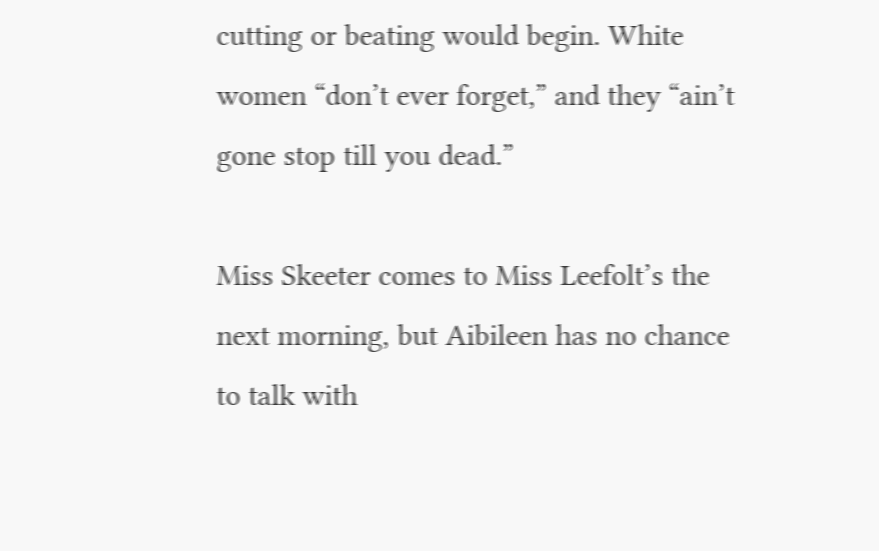cutting or beating would begin. White women “don’t ever forget,” and they “ain’t gone stop till you dead.”

Miss Skeeter comes to Miss Leefolt’s the next morning, but Aibileen has no chance to talk with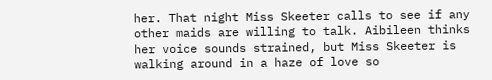her. That night Miss Skeeter calls to see if any other maids are willing to talk. Aibileen thinks her voice sounds strained, but Miss Skeeter is walking around in a haze of love so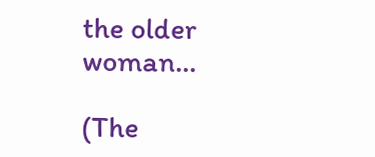the older woman...

(The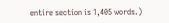entire section is 1,405 words.)